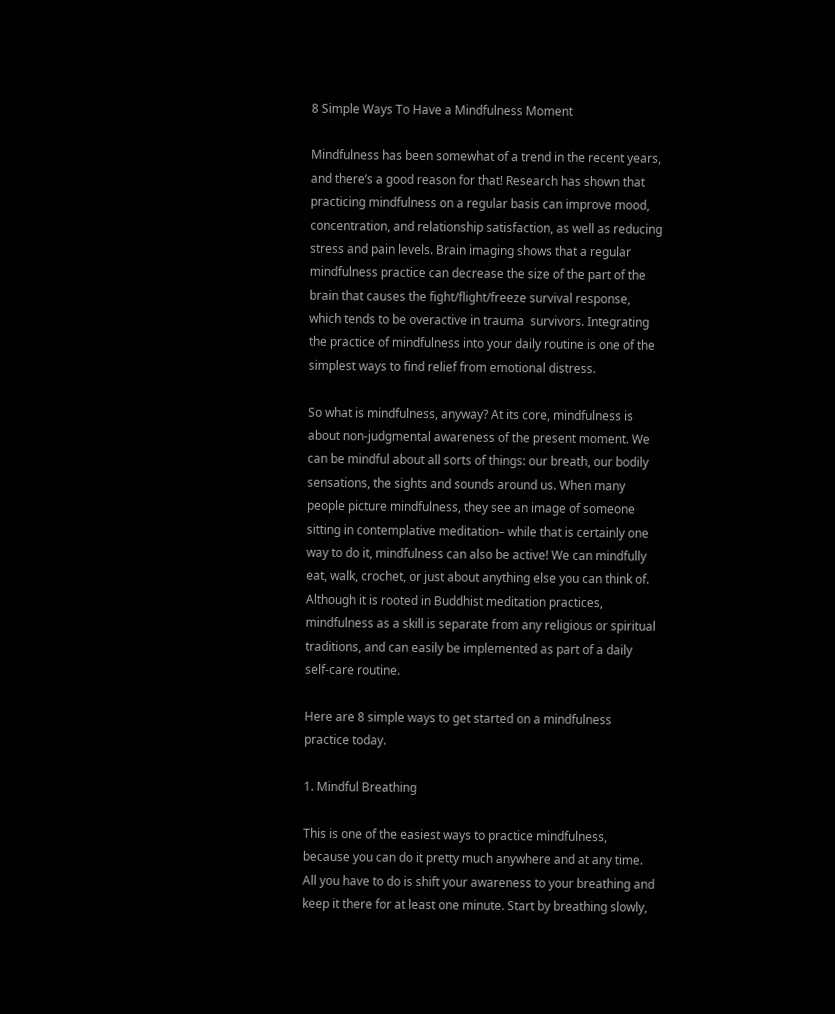8 Simple Ways To Have a Mindfulness Moment

Mindfulness has been somewhat of a trend in the recent years, and there’s a good reason for that! Research has shown that practicing mindfulness on a regular basis can improve mood, concentration, and relationship satisfaction, as well as reducing stress and pain levels. Brain imaging shows that a regular mindfulness practice can decrease the size of the part of the brain that causes the fight/flight/freeze survival response, which tends to be overactive in trauma  survivors. Integrating the practice of mindfulness into your daily routine is one of the simplest ways to find relief from emotional distress.

So what is mindfulness, anyway? At its core, mindfulness is about non-judgmental awareness of the present moment. We can be mindful about all sorts of things: our breath, our bodily sensations, the sights and sounds around us. When many people picture mindfulness, they see an image of someone sitting in contemplative meditation– while that is certainly one way to do it, mindfulness can also be active! We can mindfully eat, walk, crochet, or just about anything else you can think of. Although it is rooted in Buddhist meditation practices, mindfulness as a skill is separate from any religious or spiritual traditions, and can easily be implemented as part of a daily self-care routine.

Here are 8 simple ways to get started on a mindfulness practice today.

1. Mindful Breathing

This is one of the easiest ways to practice mindfulness, because you can do it pretty much anywhere and at any time. All you have to do is shift your awareness to your breathing and keep it there for at least one minute. Start by breathing slowly,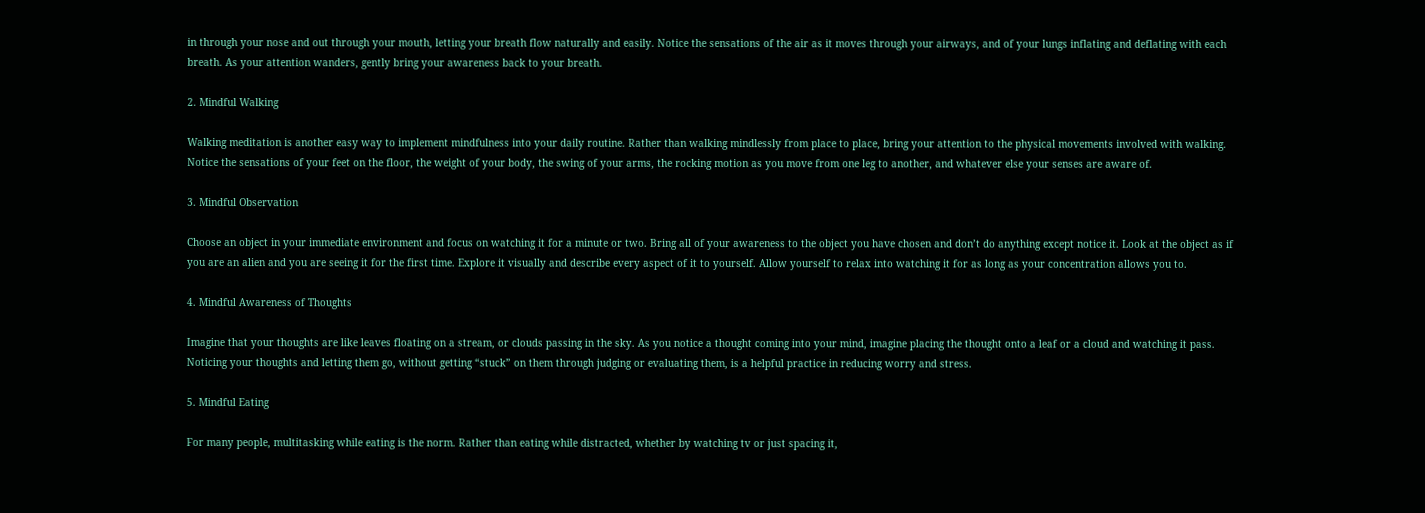in through your nose and out through your mouth, letting your breath flow naturally and easily. Notice the sensations of the air as it moves through your airways, and of your lungs inflating and deflating with each breath. As your attention wanders, gently bring your awareness back to your breath.

2. Mindful Walking

Walking meditation is another easy way to implement mindfulness into your daily routine. Rather than walking mindlessly from place to place, bring your attention to the physical movements involved with walking. Notice the sensations of your feet on the floor, the weight of your body, the swing of your arms, the rocking motion as you move from one leg to another, and whatever else your senses are aware of.

3. Mindful Observation

Choose an object in your immediate environment and focus on watching it for a minute or two. Bring all of your awareness to the object you have chosen and don’t do anything except notice it. Look at the object as if you are an alien and you are seeing it for the first time. Explore it visually and describe every aspect of it to yourself. Allow yourself to relax into watching it for as long as your concentration allows you to.

4. Mindful Awareness of Thoughts

Imagine that your thoughts are like leaves floating on a stream, or clouds passing in the sky. As you notice a thought coming into your mind, imagine placing the thought onto a leaf or a cloud and watching it pass. Noticing your thoughts and letting them go, without getting “stuck” on them through judging or evaluating them, is a helpful practice in reducing worry and stress.

5. Mindful Eating

For many people, multitasking while eating is the norm. Rather than eating while distracted, whether by watching tv or just spacing it,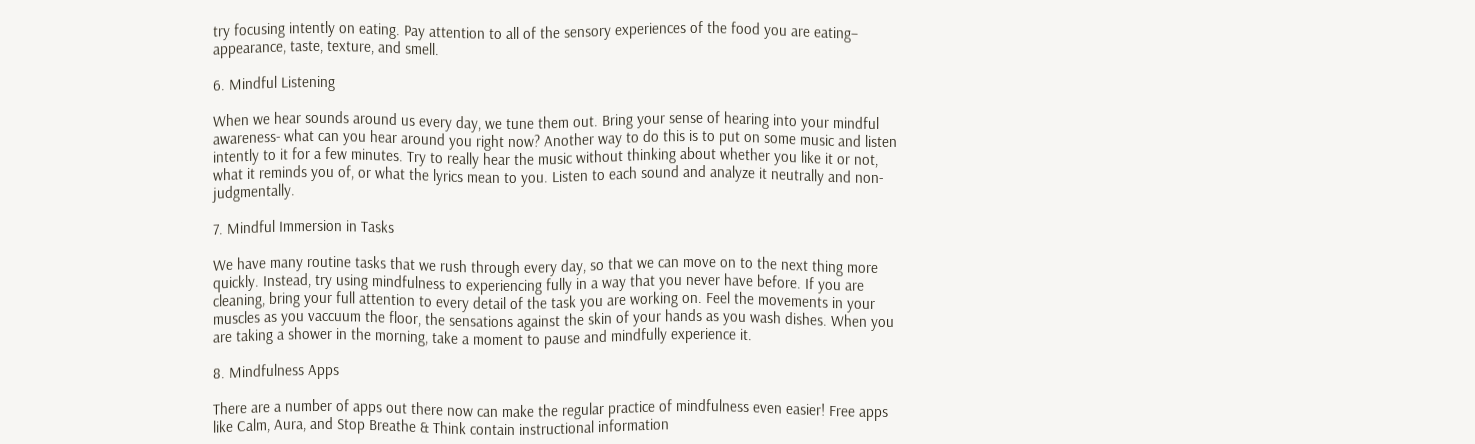try focusing intently on eating. Pay attention to all of the sensory experiences of the food you are eating– appearance, taste, texture, and smell.

6. Mindful Listening

When we hear sounds around us every day, we tune them out. Bring your sense of hearing into your mindful awareness- what can you hear around you right now? Another way to do this is to put on some music and listen intently to it for a few minutes. Try to really hear the music without thinking about whether you like it or not, what it reminds you of, or what the lyrics mean to you. Listen to each sound and analyze it neutrally and non-judgmentally.

7. Mindful Immersion in Tasks

We have many routine tasks that we rush through every day, so that we can move on to the next thing more quickly. Instead, try using mindfulness to experiencing fully in a way that you never have before. If you are cleaning, bring your full attention to every detail of the task you are working on. Feel the movements in your muscles as you vaccuum the floor, the sensations against the skin of your hands as you wash dishes. When you are taking a shower in the morning, take a moment to pause and mindfully experience it.

8. Mindfulness Apps

There are a number of apps out there now can make the regular practice of mindfulness even easier! Free apps like Calm, Aura, and Stop Breathe & Think contain instructional information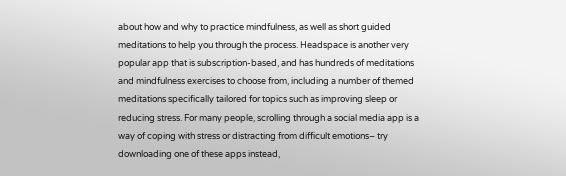about how and why to practice mindfulness, as well as short guided meditations to help you through the process. Headspace is another very popular app that is subscription-based, and has hundreds of meditations and mindfulness exercises to choose from, including a number of themed meditations specifically tailored for topics such as improving sleep or reducing stress. For many people, scrolling through a social media app is a way of coping with stress or distracting from difficult emotions– try downloading one of these apps instead,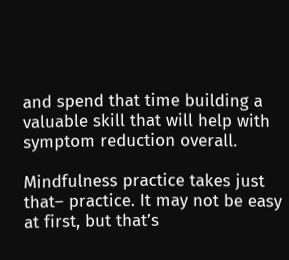and spend that time building a valuable skill that will help with symptom reduction overall.

Mindfulness practice takes just that– practice. It may not be easy at first, but that’s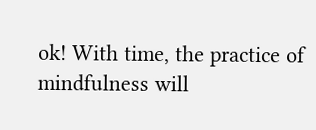ok! With time, the practice of mindfulness will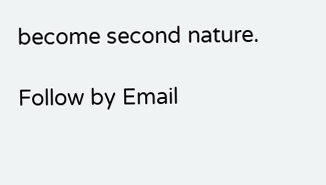become second nature.

Follow by Email